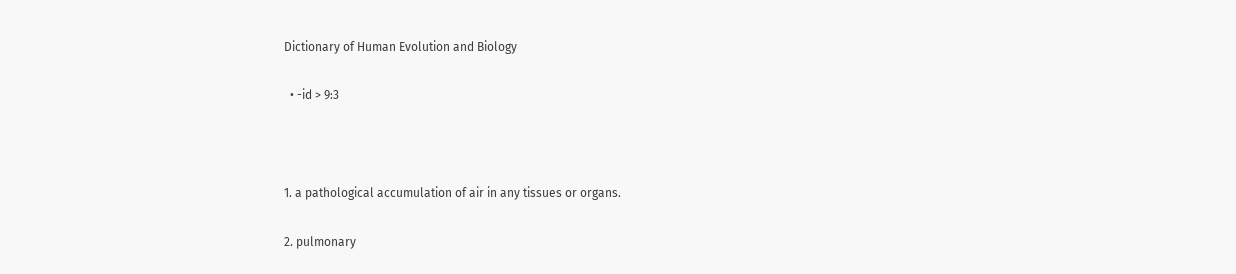Dictionary of Human Evolution and Biology

  • -id > 9:3



1. a pathological accumulation of air in any tissues or organs.

2. pulmonary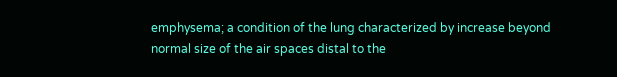emphysema; a condition of the lung characterized by increase beyond normal size of the air spaces distal to the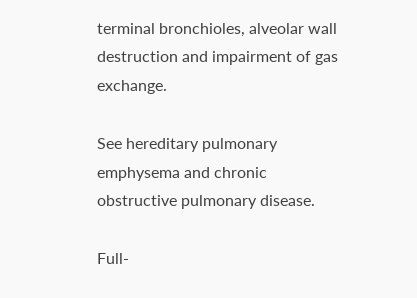terminal bronchioles, alveolar wall destruction and impairment of gas exchange.

See hereditary pulmonary emphysema and chronic obstructive pulmonary disease.

Full-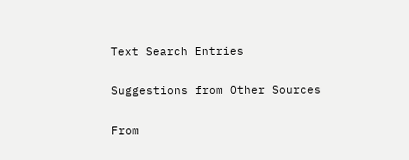Text Search Entries

Suggestions from Other Sources

From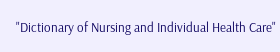"Dictionary of Nursing and Individual Health Care"